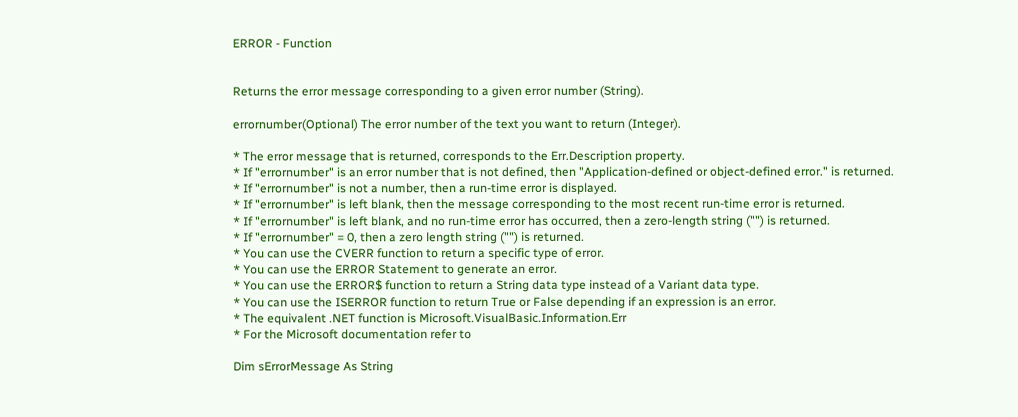ERROR - Function


Returns the error message corresponding to a given error number (String).

errornumber(Optional) The error number of the text you want to return (Integer).

* The error message that is returned, corresponds to the Err.Description property.
* If "errornumber" is an error number that is not defined, then "Application-defined or object-defined error." is returned.
* If "errornumber" is not a number, then a run-time error is displayed.
* If "errornumber" is left blank, then the message corresponding to the most recent run-time error is returned.
* If "errornumber" is left blank, and no run-time error has occurred, then a zero-length string ("") is returned.
* If "errornumber" = 0, then a zero length string ("") is returned.
* You can use the CVERR function to return a specific type of error.
* You can use the ERROR Statement to generate an error.
* You can use the ERROR$ function to return a String data type instead of a Variant data type.
* You can use the ISERROR function to return True or False depending if an expression is an error.
* The equivalent .NET function is Microsoft.VisualBasic.Information.Err
* For the Microsoft documentation refer to

Dim sErrorMessage As String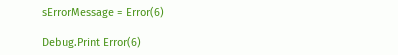sErrorMessage = Error(6)

Debug.Print Error(6)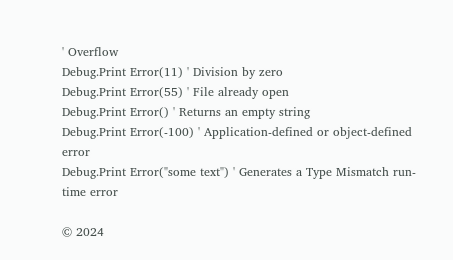' Overflow
Debug.Print Error(11) ' Division by zero
Debug.Print Error(55) ' File already open
Debug.Print Error() ' Returns an empty string
Debug.Print Error(-100) ' Application-defined or object-defined error
Debug.Print Error("some text") ' Generates a Type Mismatch run-time error

© 2024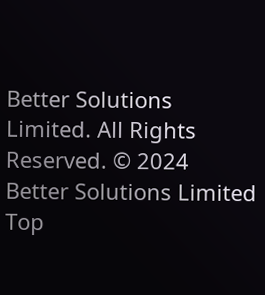Better Solutions Limited. All Rights Reserved. © 2024 Better Solutions Limited Top